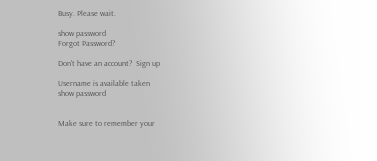Busy. Please wait.

show password
Forgot Password?

Don't have an account?  Sign up

Username is available taken
show password


Make sure to remember your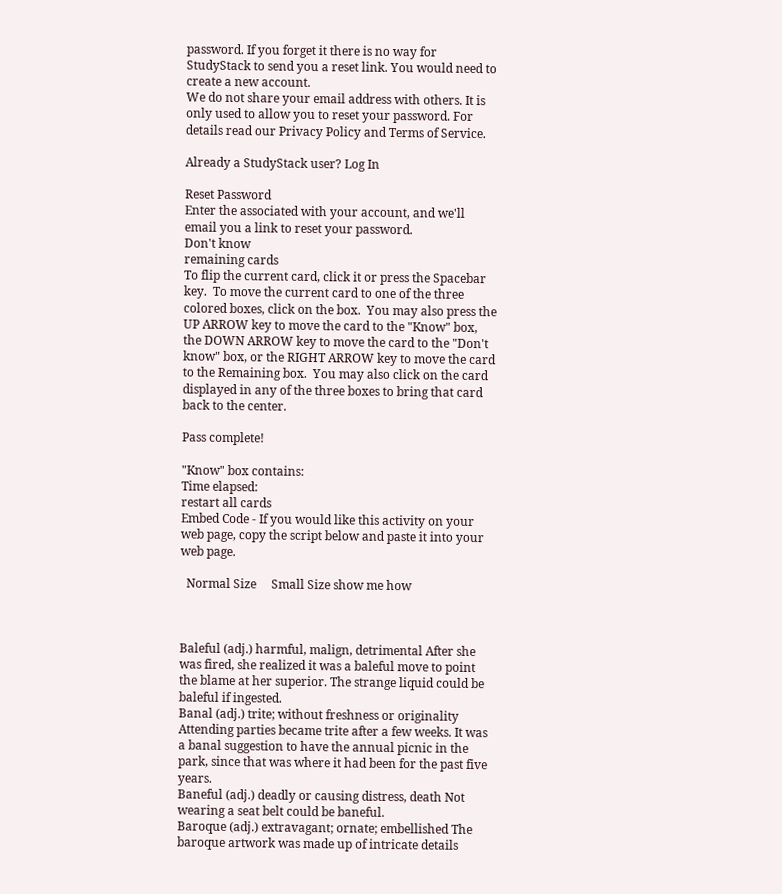password. If you forget it there is no way for StudyStack to send you a reset link. You would need to create a new account.
We do not share your email address with others. It is only used to allow you to reset your password. For details read our Privacy Policy and Terms of Service.

Already a StudyStack user? Log In

Reset Password
Enter the associated with your account, and we'll email you a link to reset your password.
Don't know
remaining cards
To flip the current card, click it or press the Spacebar key.  To move the current card to one of the three colored boxes, click on the box.  You may also press the UP ARROW key to move the card to the "Know" box, the DOWN ARROW key to move the card to the "Don't know" box, or the RIGHT ARROW key to move the card to the Remaining box.  You may also click on the card displayed in any of the three boxes to bring that card back to the center.

Pass complete!

"Know" box contains:
Time elapsed:
restart all cards
Embed Code - If you would like this activity on your web page, copy the script below and paste it into your web page.

  Normal Size     Small Size show me how



Baleful (adj.) harmful, malign, detrimental After she was fired, she realized it was a baleful move to point the blame at her superior. The strange liquid could be baleful if ingested.
Banal (adj.) trite; without freshness or originality Attending parties became trite after a few weeks. It was a banal suggestion to have the annual picnic in the park, since that was where it had been for the past five years.
Baneful (adj.) deadly or causing distress, death Not wearing a seat belt could be baneful.
Baroque (adj.) extravagant; ornate; embellished The baroque artwork was made up of intricate details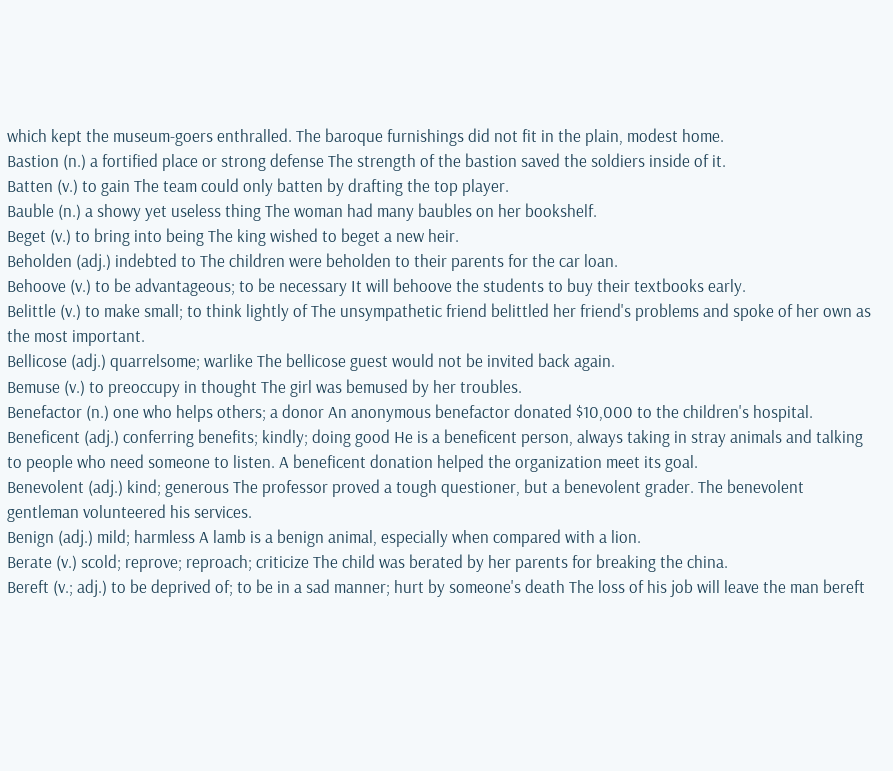which kept the museum-goers enthralled. The baroque furnishings did not fit in the plain, modest home.
Bastion (n.) a fortified place or strong defense The strength of the bastion saved the soldiers inside of it.
Batten (v.) to gain The team could only batten by drafting the top player.
Bauble (n.) a showy yet useless thing The woman had many baubles on her bookshelf.
Beget (v.) to bring into being The king wished to beget a new heir.
Beholden (adj.) indebted to The children were beholden to their parents for the car loan.
Behoove (v.) to be advantageous; to be necessary It will behoove the students to buy their textbooks early.
Belittle (v.) to make small; to think lightly of The unsympathetic friend belittled her friend's problems and spoke of her own as the most important.
Bellicose (adj.) quarrelsome; warlike The bellicose guest would not be invited back again.
Bemuse (v.) to preoccupy in thought The girl was bemused by her troubles.
Benefactor (n.) one who helps others; a donor An anonymous benefactor donated $10,000 to the children's hospital.
Beneficent (adj.) conferring benefits; kindly; doing good He is a beneficent person, always taking in stray animals and talking to people who need someone to listen. A beneficent donation helped the organization meet its goal.
Benevolent (adj.) kind; generous The professor proved a tough questioner, but a benevolent grader. The benevolent gentleman volunteered his services.
Benign (adj.) mild; harmless A lamb is a benign animal, especially when compared with a lion.
Berate (v.) scold; reprove; reproach; criticize The child was berated by her parents for breaking the china.
Bereft (v.; adj.) to be deprived of; to be in a sad manner; hurt by someone's death The loss of his job will leave the man bereft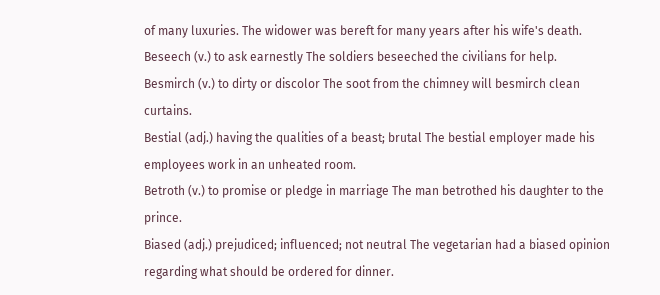of many luxuries. The widower was bereft for many years after his wife's death.
Beseech (v.) to ask earnestly The soldiers beseeched the civilians for help.
Besmirch (v.) to dirty or discolor The soot from the chimney will besmirch clean curtains.
Bestial (adj.) having the qualities of a beast; brutal The bestial employer made his employees work in an unheated room.
Betroth (v.) to promise or pledge in marriage The man betrothed his daughter to the prince.
Biased (adj.) prejudiced; influenced; not neutral The vegetarian had a biased opinion regarding what should be ordered for dinner.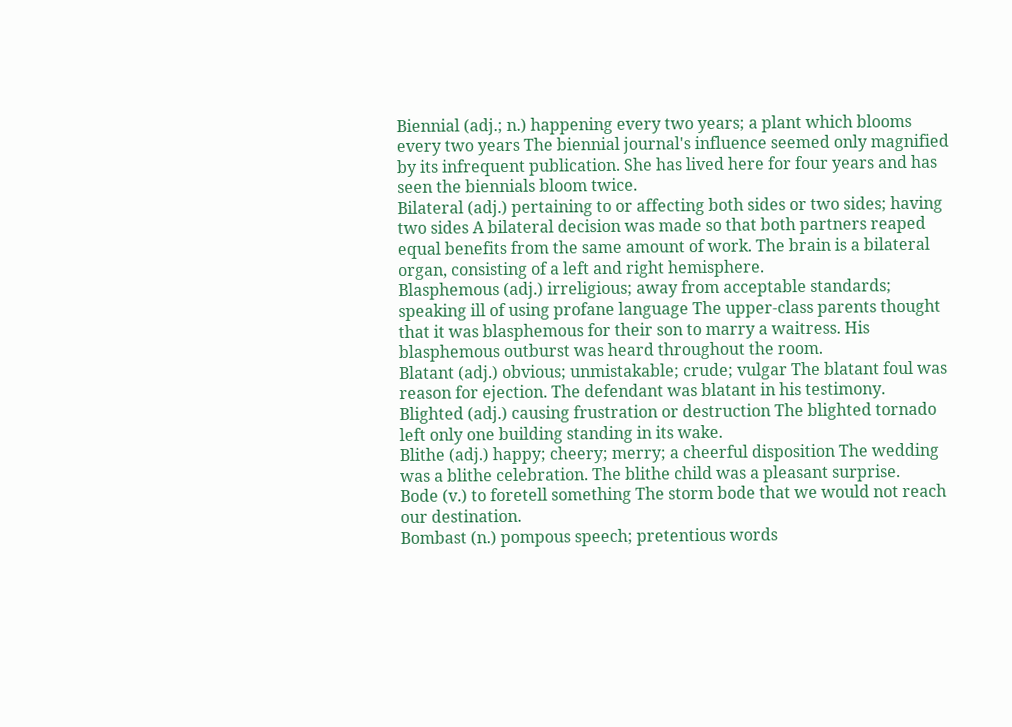Biennial (adj.; n.) happening every two years; a plant which blooms every two years The biennial journal's influence seemed only magnified by its infrequent publication. She has lived here for four years and has seen the biennials bloom twice.
Bilateral (adj.) pertaining to or affecting both sides or two sides; having two sides A bilateral decision was made so that both partners reaped equal benefits from the same amount of work. The brain is a bilateral organ, consisting of a left and right hemisphere.
Blasphemous (adj.) irreligious; away from acceptable standards; speaking ill of using profane language The upper-class parents thought that it was blasphemous for their son to marry a waitress. His blasphemous outburst was heard throughout the room.
Blatant (adj.) obvious; unmistakable; crude; vulgar The blatant foul was reason for ejection. The defendant was blatant in his testimony.
Blighted (adj.) causing frustration or destruction The blighted tornado left only one building standing in its wake.
Blithe (adj.) happy; cheery; merry; a cheerful disposition The wedding was a blithe celebration. The blithe child was a pleasant surprise.
Bode (v.) to foretell something The storm bode that we would not reach our destination.
Bombast (n.) pompous speech; pretentious words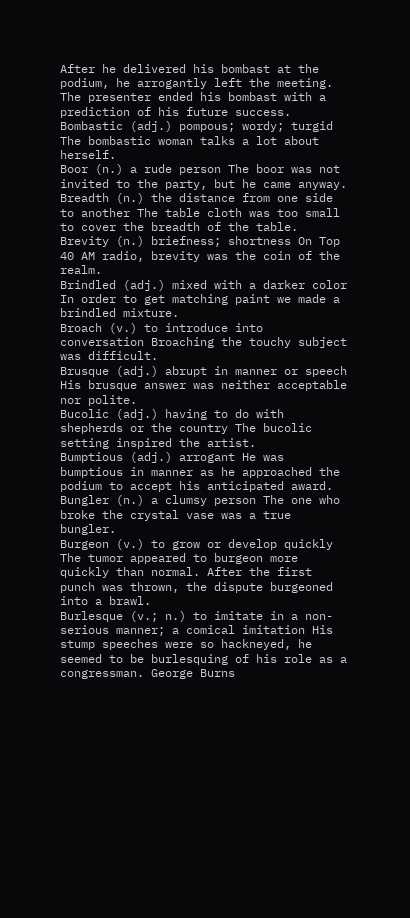After he delivered his bombast at the podium, he arrogantly left the meeting. The presenter ended his bombast with a prediction of his future success.
Bombastic (adj.) pompous; wordy; turgid The bombastic woman talks a lot about herself.
Boor (n.) a rude person The boor was not invited to the party, but he came anyway.
Breadth (n.) the distance from one side to another The table cloth was too small to cover the breadth of the table.
Brevity (n.) briefness; shortness On Top 40 AM radio, brevity was the coin of the realm.
Brindled (adj.) mixed with a darker color In order to get matching paint we made a brindled mixture.
Broach (v.) to introduce into conversation Broaching the touchy subject was difficult.
Brusque (adj.) abrupt in manner or speech His brusque answer was neither acceptable nor polite.
Bucolic (adj.) having to do with shepherds or the country The bucolic setting inspired the artist.
Bumptious (adj.) arrogant He was bumptious in manner as he approached the podium to accept his anticipated award.
Bungler (n.) a clumsy person The one who broke the crystal vase was a true bungler.
Burgeon (v.) to grow or develop quickly The tumor appeared to burgeon more quickly than normal. After the first punch was thrown, the dispute burgeoned into a brawl.
Burlesque (v.; n.) to imitate in a non-serious manner; a comical imitation His stump speeches were so hackneyed, he seemed to be burlesquing of his role as a congressman. George Burns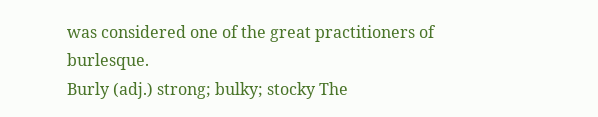was considered one of the great practitioners of burlesque.
Burly (adj.) strong; bulky; stocky The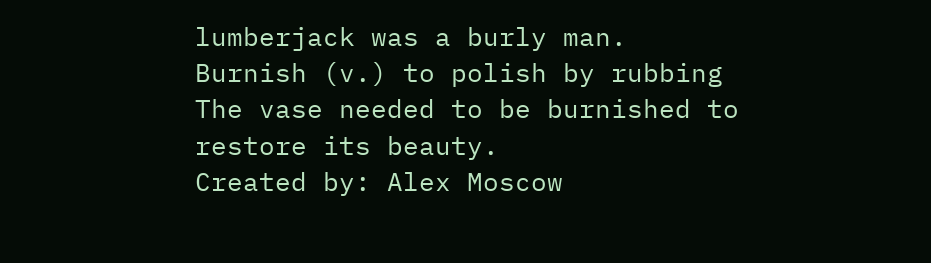lumberjack was a burly man.
Burnish (v.) to polish by rubbing The vase needed to be burnished to restore its beauty.
Created by: Alex Moscow